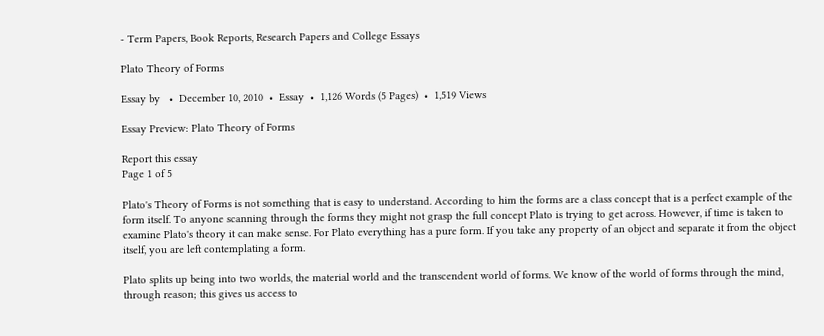- Term Papers, Book Reports, Research Papers and College Essays

Plato Theory of Forms

Essay by   •  December 10, 2010  •  Essay  •  1,126 Words (5 Pages)  •  1,519 Views

Essay Preview: Plato Theory of Forms

Report this essay
Page 1 of 5

Plato's Theory of Forms is not something that is easy to understand. According to him the forms are a class concept that is a perfect example of the form itself. To anyone scanning through the forms they might not grasp the full concept Plato is trying to get across. However, if time is taken to examine Plato's theory it can make sense. For Plato everything has a pure form. If you take any property of an object and separate it from the object itself, you are left contemplating a form.

Plato splits up being into two worlds, the material world and the transcendent world of forms. We know of the world of forms through the mind, through reason; this gives us access to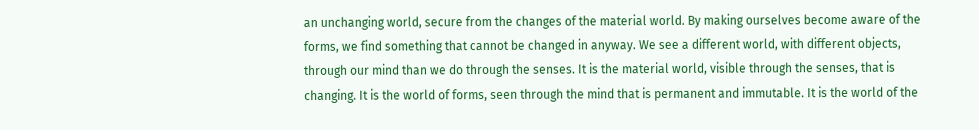an unchanging world, secure from the changes of the material world. By making ourselves become aware of the forms, we find something that cannot be changed in anyway. We see a different world, with different objects, through our mind than we do through the senses. It is the material world, visible through the senses, that is changing. It is the world of forms, seen through the mind that is permanent and immutable. It is the world of the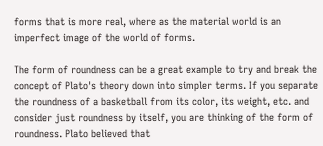forms that is more real, where as the material world is an imperfect image of the world of forms.

The form of roundness can be a great example to try and break the concept of Plato's theory down into simpler terms. If you separate the roundness of a basketball from its color, its weight, etc. and consider just roundness by itself, you are thinking of the form of roundness. Plato believed that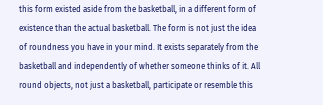this form existed aside from the basketball, in a different form of existence than the actual basketball. The form is not just the idea of roundness you have in your mind. It exists separately from the basketball and independently of whether someone thinks of it. All round objects, not just a basketball, participate or resemble this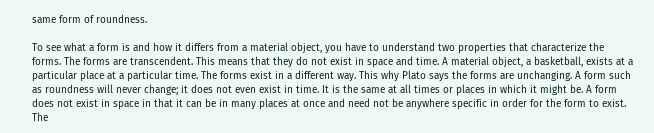same form of roundness.

To see what a form is and how it differs from a material object, you have to understand two properties that characterize the forms. The forms are transcendent. This means that they do not exist in space and time. A material object, a basketball, exists at a particular place at a particular time. The forms exist in a different way. This why Plato says the forms are unchanging. A form such as roundness will never change; it does not even exist in time. It is the same at all times or places in which it might be. A form does not exist in space in that it can be in many places at once and need not be anywhere specific in order for the form to exist. The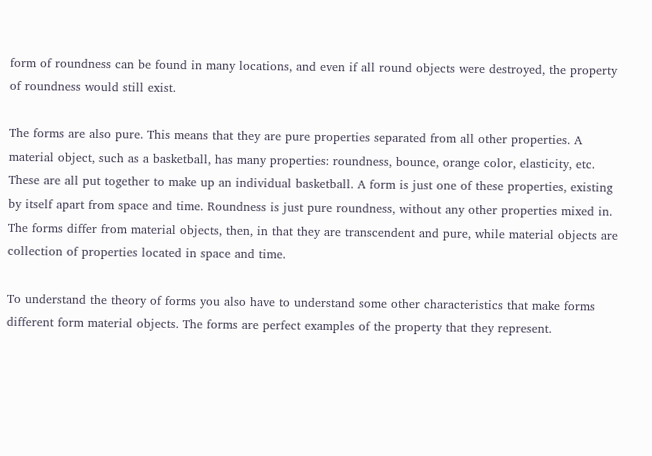form of roundness can be found in many locations, and even if all round objects were destroyed, the property of roundness would still exist.

The forms are also pure. This means that they are pure properties separated from all other properties. A material object, such as a basketball, has many properties: roundness, bounce, orange color, elasticity, etc. These are all put together to make up an individual basketball. A form is just one of these properties, existing by itself apart from space and time. Roundness is just pure roundness, without any other properties mixed in. The forms differ from material objects, then, in that they are transcendent and pure, while material objects are collection of properties located in space and time.

To understand the theory of forms you also have to understand some other characteristics that make forms different form material objects. The forms are perfect examples of the property that they represent.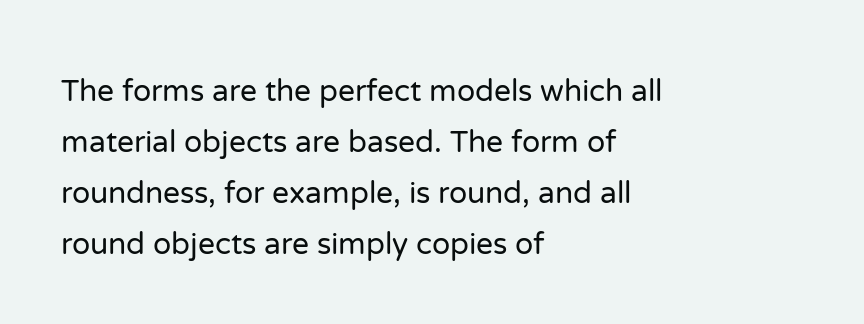The forms are the perfect models which all material objects are based. The form of roundness, for example, is round, and all round objects are simply copies of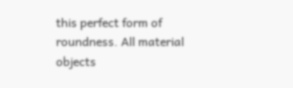this perfect form of roundness. All material objects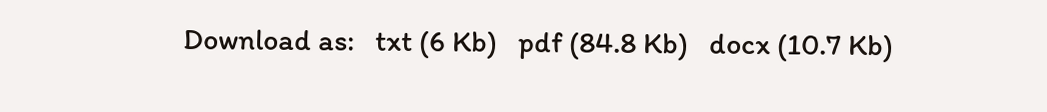Download as:   txt (6 Kb)   pdf (84.8 Kb)   docx (10.7 Kb)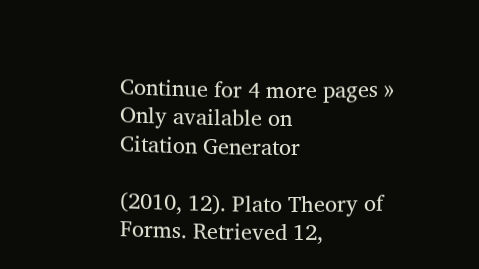Continue for 4 more pages »
Only available on
Citation Generator

(2010, 12). Plato Theory of Forms. Retrieved 12,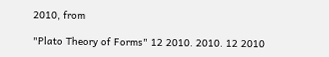2010, from

"Plato Theory of Forms" 12 2010. 2010. 12 2010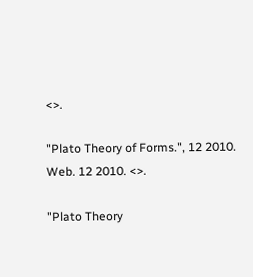<>.

"Plato Theory of Forms.", 12 2010. Web. 12 2010. <>.

"Plato Theory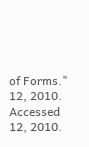of Forms." 12, 2010. Accessed 12, 2010.